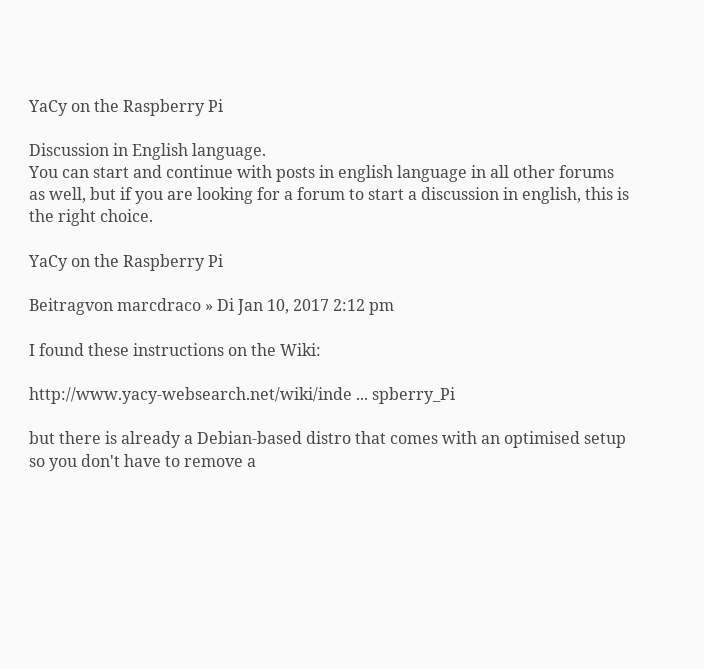YaCy on the Raspberry Pi

Discussion in English language.
You can start and continue with posts in english language in all other forums as well, but if you are looking for a forum to start a discussion in english, this is the right choice.

YaCy on the Raspberry Pi

Beitragvon marcdraco » Di Jan 10, 2017 2:12 pm

I found these instructions on the Wiki:

http://www.yacy-websearch.net/wiki/inde ... spberry_Pi

but there is already a Debian-based distro that comes with an optimised setup so you don't have to remove a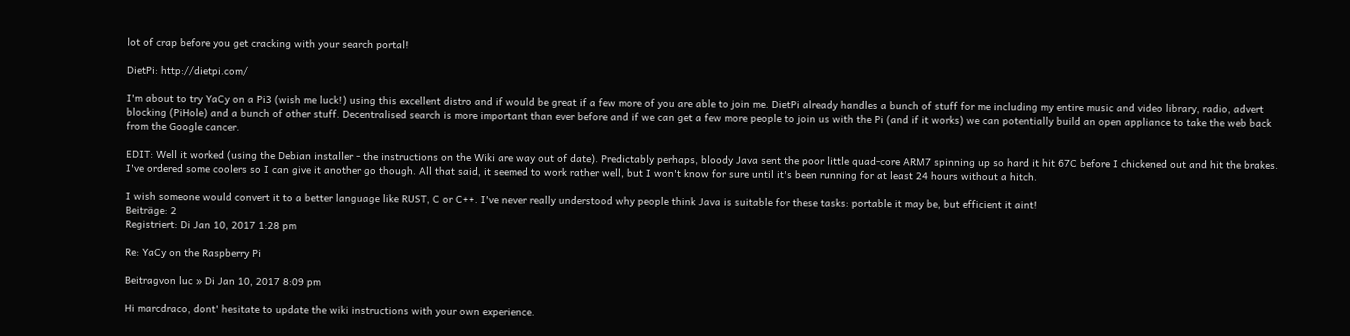lot of crap before you get cracking with your search portal!

DietPi: http://dietpi.com/

I'm about to try YaCy on a Pi3 (wish me luck!) using this excellent distro and if would be great if a few more of you are able to join me. DietPi already handles a bunch of stuff for me including my entire music and video library, radio, advert blocking (PiHole) and a bunch of other stuff. Decentralised search is more important than ever before and if we can get a few more people to join us with the Pi (and if it works) we can potentially build an open appliance to take the web back from the Google cancer.

EDIT: Well it worked (using the Debian installer - the instructions on the Wiki are way out of date). Predictably perhaps, bloody Java sent the poor little quad-core ARM7 spinning up so hard it hit 67C before I chickened out and hit the brakes. I've ordered some coolers so I can give it another go though. All that said, it seemed to work rather well, but I won't know for sure until it's been running for at least 24 hours without a hitch.

I wish someone would convert it to a better language like RUST, C or C++. I've never really understood why people think Java is suitable for these tasks: portable it may be, but efficient it aint!
Beiträge: 2
Registriert: Di Jan 10, 2017 1:28 pm

Re: YaCy on the Raspberry Pi

Beitragvon luc » Di Jan 10, 2017 8:09 pm

Hi marcdraco, dont' hesitate to update the wiki instructions with your own experience.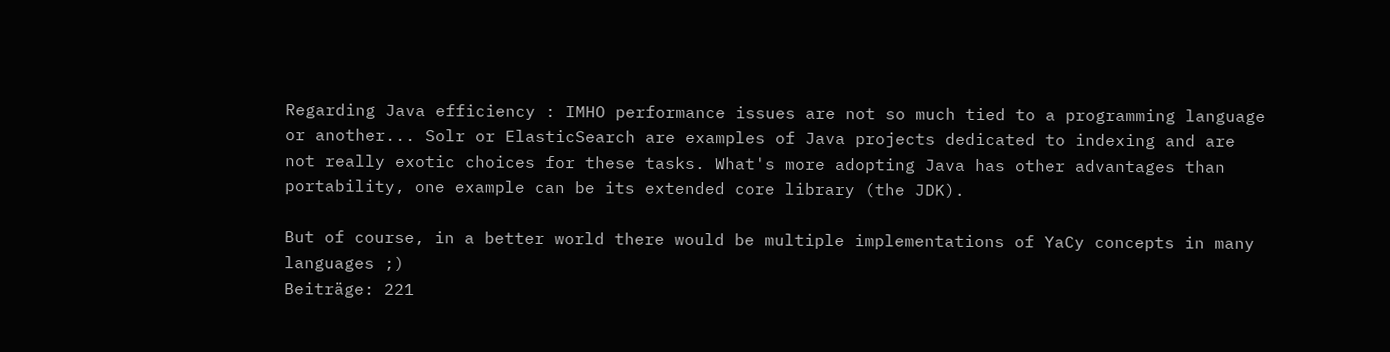Regarding Java efficiency : IMHO performance issues are not so much tied to a programming language or another... Solr or ElasticSearch are examples of Java projects dedicated to indexing and are not really exotic choices for these tasks. What's more adopting Java has other advantages than portability, one example can be its extended core library (the JDK).

But of course, in a better world there would be multiple implementations of YaCy concepts in many languages ;)
Beiträge: 221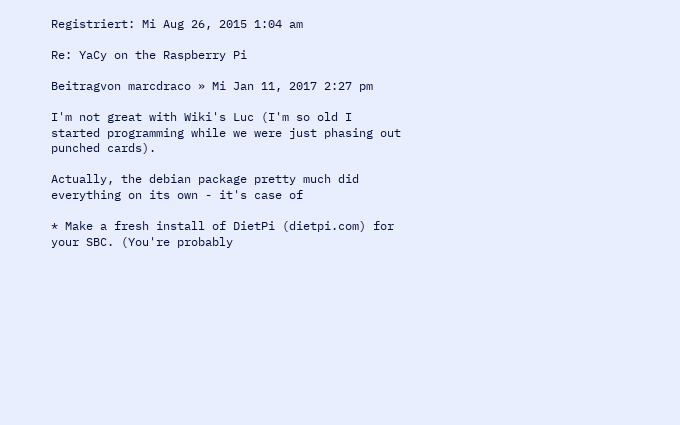Registriert: Mi Aug 26, 2015 1:04 am

Re: YaCy on the Raspberry Pi

Beitragvon marcdraco » Mi Jan 11, 2017 2:27 pm

I'm not great with Wiki's Luc (I'm so old I started programming while we were just phasing out punched cards).

Actually, the debian package pretty much did everything on its own - it's case of

* Make a fresh install of DietPi (dietpi.com) for your SBC. (You're probably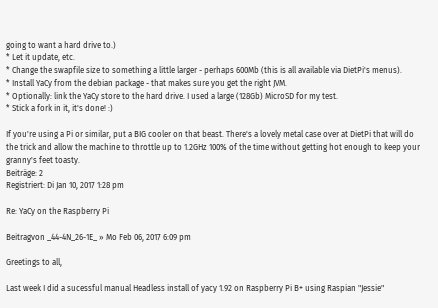going to want a hard drive to.)
* Let it update, etc.
* Change the swapfile size to something a little larger - perhaps 600Mb (this is all available via DietPi's menus).
* Install YaCy from the debian package - that makes sure you get the right JVM.
* Optionally: link the YaCy store to the hard drive. I used a large (128Gb) MicroSD for my test.
* Stick a fork in it, it's done! :)

If you're using a Pi or similar, put a BIG cooler on that beast. There's a lovely metal case over at DietPi that will do the trick and allow the machine to throttle up to 1.2GHz 100% of the time without getting hot enough to keep your granny's feet toasty.
Beiträge: 2
Registriert: Di Jan 10, 2017 1:28 pm

Re: YaCy on the Raspberry Pi

Beitragvon _44-4N_26-1E_ » Mo Feb 06, 2017 6:09 pm

Greetings to all,

Last week I did a sucessful manual Headless install of yacy 1.92 on Raspberry Pi B+ using Raspian "Jessie"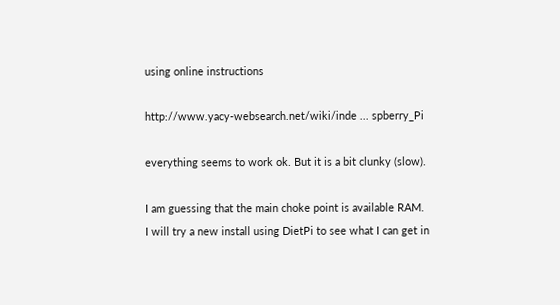using online instructions

http://www.yacy-websearch.net/wiki/inde ... spberry_Pi

everything seems to work ok. But it is a bit clunky (slow).

I am guessing that the main choke point is available RAM.
I will try a new install using DietPi to see what I can get in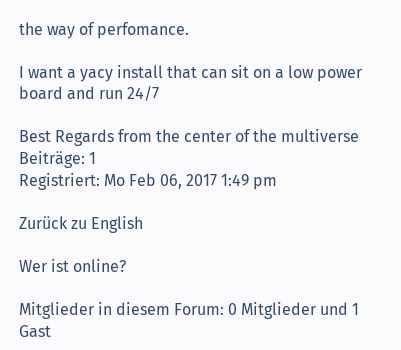the way of perfomance.

I want a yacy install that can sit on a low power board and run 24/7

Best Regards from the center of the multiverse
Beiträge: 1
Registriert: Mo Feb 06, 2017 1:49 pm

Zurück zu English

Wer ist online?

Mitglieder in diesem Forum: 0 Mitglieder und 1 Gast